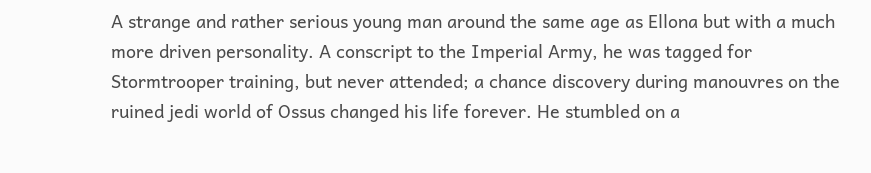A strange and rather serious young man around the same age as Ellona but with a much more driven personality. A conscript to the Imperial Army, he was tagged for Stormtrooper training, but never attended; a chance discovery during manouvres on the ruined jedi world of Ossus changed his life forever. He stumbled on a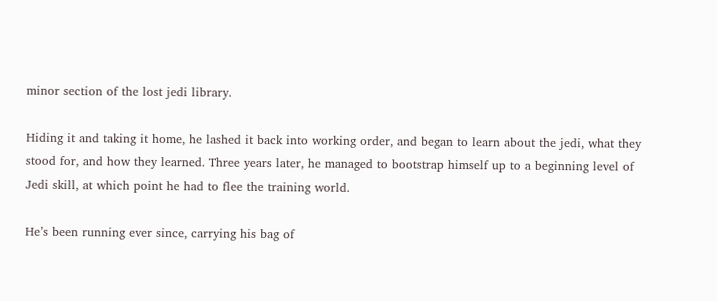minor section of the lost jedi library.

Hiding it and taking it home, he lashed it back into working order, and began to learn about the jedi, what they stood for, and how they learned. Three years later, he managed to bootstrap himself up to a beginning level of Jedi skill, at which point he had to flee the training world.

He’s been running ever since, carrying his bag of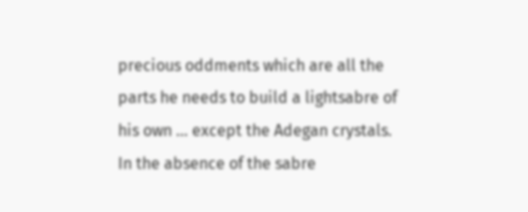precious oddments which are all the parts he needs to build a lightsabre of his own … except the Adegan crystals. In the absence of the sabre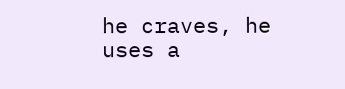he craves, he uses a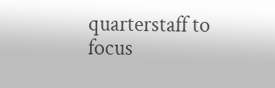quarterstaff to focus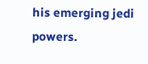his emerging jedi powers.